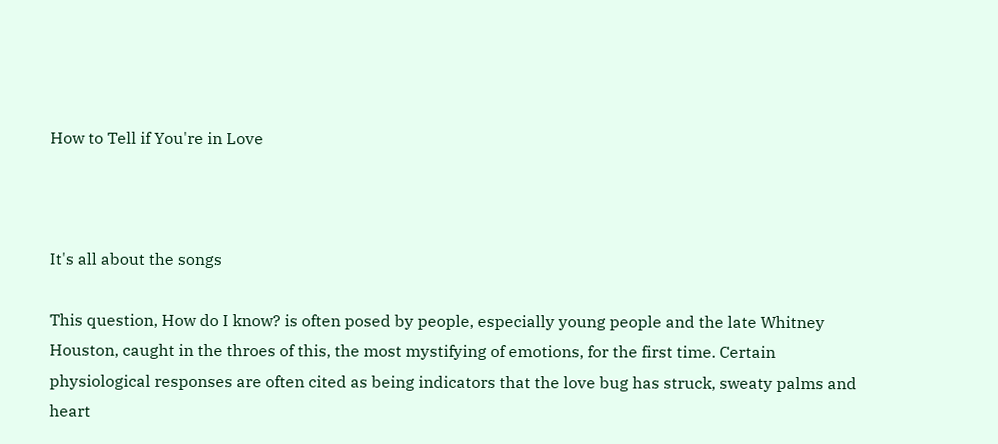How to Tell if You're in Love



It's all about the songs

This question, How do I know? is often posed by people, especially young people and the late Whitney Houston, caught in the throes of this, the most mystifying of emotions, for the first time. Certain physiological responses are often cited as being indicators that the love bug has struck, sweaty palms and heart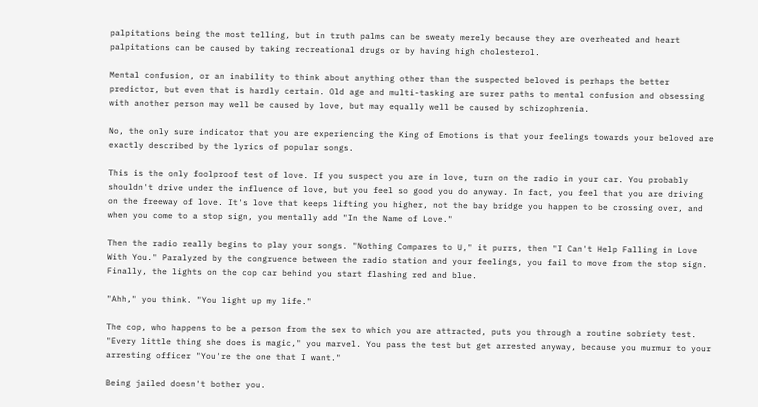palpitations being the most telling, but in truth palms can be sweaty merely because they are overheated and heart palpitations can be caused by taking recreational drugs or by having high cholesterol.

Mental confusion, or an inability to think about anything other than the suspected beloved is perhaps the better predictor, but even that is hardly certain. Old age and multi-tasking are surer paths to mental confusion and obsessing with another person may well be caused by love, but may equally well be caused by schizophrenia.

No, the only sure indicator that you are experiencing the King of Emotions is that your feelings towards your beloved are exactly described by the lyrics of popular songs.

This is the only foolproof test of love. If you suspect you are in love, turn on the radio in your car. You probably shouldn't drive under the influence of love, but you feel so good you do anyway. In fact, you feel that you are driving on the freeway of love. It's love that keeps lifting you higher, not the bay bridge you happen to be crossing over, and when you come to a stop sign, you mentally add "In the Name of Love."

Then the radio really begins to play your songs. "Nothing Compares to U," it purrs, then "I Can't Help Falling in Love With You." Paralyzed by the congruence between the radio station and your feelings, you fail to move from the stop sign. Finally, the lights on the cop car behind you start flashing red and blue.

"Ahh," you think. "You light up my life."

The cop, who happens to be a person from the sex to which you are attracted, puts you through a routine sobriety test. "Every little thing she does is magic," you marvel. You pass the test but get arrested anyway, because you murmur to your arresting officer "You're the one that I want."

Being jailed doesn't bother you.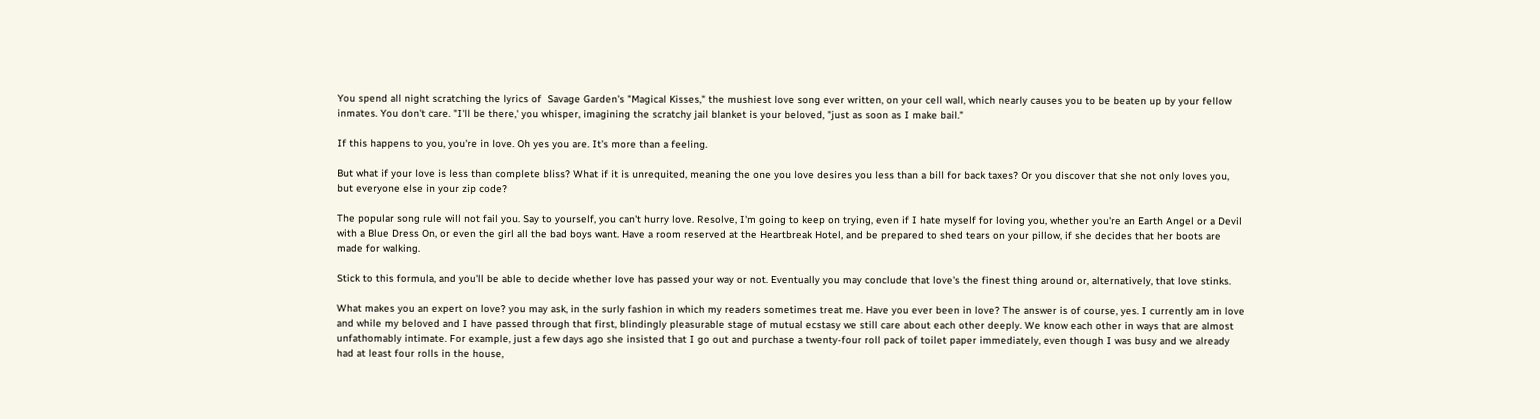You spend all night scratching the lyrics of  Savage Garden's "Magical Kisses," the mushiest love song ever written, on your cell wall, which nearly causes you to be beaten up by your fellow inmates. You don't care. "I'll be there,' you whisper, imagining the scratchy jail blanket is your beloved, "just as soon as I make bail."

If this happens to you, you're in love. Oh yes you are. It's more than a feeling.

But what if your love is less than complete bliss? What if it is unrequited, meaning the one you love desires you less than a bill for back taxes? Or you discover that she not only loves you, but everyone else in your zip code?

The popular song rule will not fail you. Say to yourself, you can't hurry love. Resolve, I'm going to keep on trying, even if I hate myself for loving you, whether you're an Earth Angel or a Devil with a Blue Dress On, or even the girl all the bad boys want. Have a room reserved at the Heartbreak Hotel, and be prepared to shed tears on your pillow, if she decides that her boots are made for walking.

Stick to this formula, and you'll be able to decide whether love has passed your way or not. Eventually you may conclude that love's the finest thing around or, alternatively, that love stinks.

What makes you an expert on love? you may ask, in the surly fashion in which my readers sometimes treat me. Have you ever been in love? The answer is of course, yes. I currently am in love and while my beloved and I have passed through that first, blindingly pleasurable stage of mutual ecstasy we still care about each other deeply. We know each other in ways that are almost unfathomably intimate. For example, just a few days ago she insisted that I go out and purchase a twenty-four roll pack of toilet paper immediately, even though I was busy and we already had at least four rolls in the house,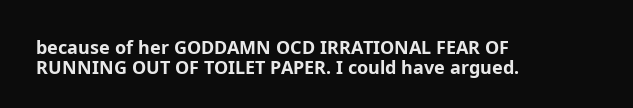because of her GODDAMN OCD IRRATIONAL FEAR OF RUNNING OUT OF TOILET PAPER. I could have argued.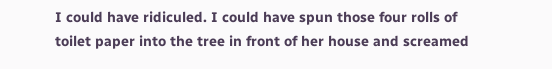I could have ridiculed. I could have spun those four rolls of toilet paper into the tree in front of her house and screamed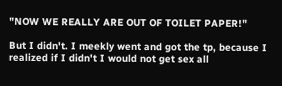"NOW WE REALLY ARE OUT OF TOILET PAPER!"

But I didn't. I meekly went and got the tp, because I realized if I didn't I would not get sex all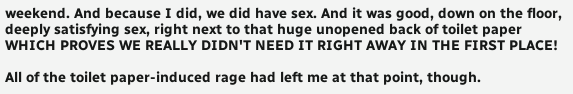weekend. And because I did, we did have sex. And it was good, down on the floor, deeply satisfying sex, right next to that huge unopened back of toilet paper WHICH PROVES WE REALLY DIDN'T NEED IT RIGHT AWAY IN THE FIRST PLACE!

All of the toilet paper-induced rage had left me at that point, though.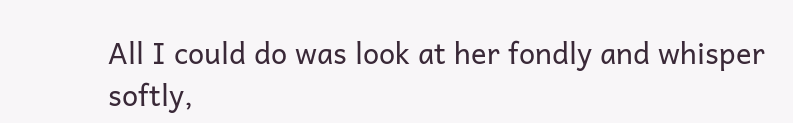All I could do was look at her fondly and whisper softly,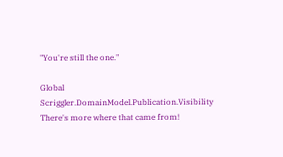"You're still the one."

Global Scriggler.DomainModel.Publication.Visibility
There's more where that came from!